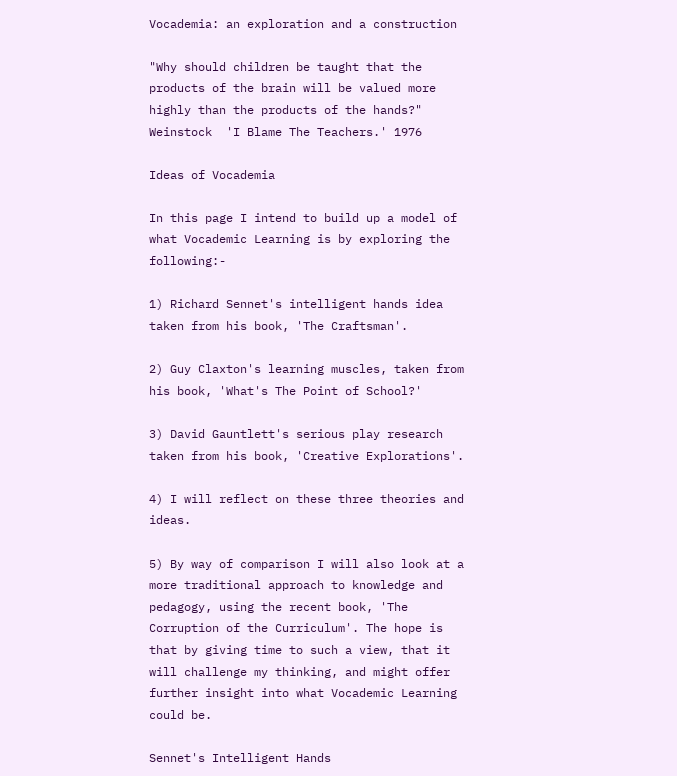Vocademia: an exploration and a construction

"Why should children be taught that the products of the brain will be valued more highly than the products of the hands?" Weinstock  'I Blame The Teachers.' 1976

Ideas of Vocademia

In this page I intend to build up a model of what Vocademic Learning is by exploring the following:-

1) Richard Sennet's intelligent hands idea taken from his book, 'The Craftsman'.

2) Guy Claxton's learning muscles, taken from his book, 'What's The Point of School?'

3) David Gauntlett's serious play research taken from his book, 'Creative Explorations'.

4) I will reflect on these three theories and ideas.

5) By way of comparison I will also look at a more traditional approach to knowledge and pedagogy, using the recent book, 'The Corruption of the Curriculum'. The hope is that by giving time to such a view, that it will challenge my thinking, and might offer further insight into what Vocademic Learning could be.

Sennet's Intelligent Hands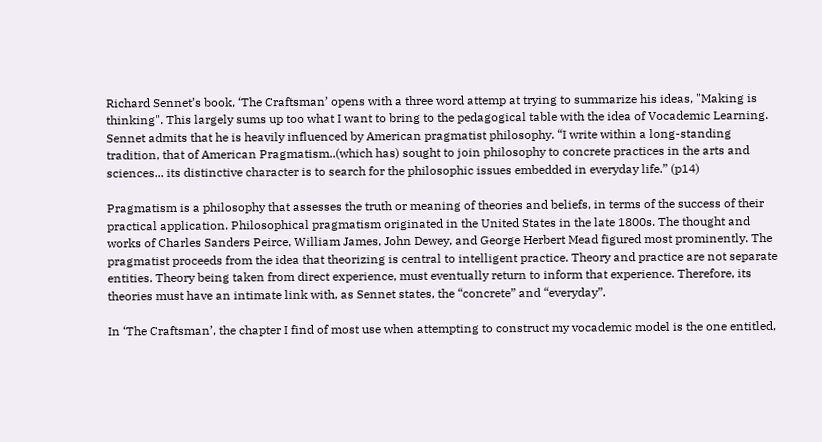Richard Sennet’s book, ‘The Craftsman’ opens with a three word attemp at trying to summarize his ideas, "Making is thinking". This largely sums up too what I want to bring to the pedagogical table with the idea of Vocademic Learning.
Sennet admits that he is heavily influenced by American pragmatist philosophy. “I write within a long-standing tradition, that of American Pragmatism..(which has) sought to join philosophy to concrete practices in the arts and sciences... its distinctive character is to search for the philosophic issues embedded in everyday life.” (p14)

Pragmatism is a philosophy that assesses the truth or meaning of theories and beliefs, in terms of the success of their practical application. Philosophical pragmatism originated in the United States in the late 1800s. The thought and works of Charles Sanders Peirce, William James, John Dewey, and George Herbert Mead figured most prominently. The pragmatist proceeds from the idea that theorizing is central to intelligent practice. Theory and practice are not separate entities. Theory being taken from direct experience, must eventually return to inform that experience. Therefore, its theories must have an intimate link with, as Sennet states, the “concrete” and “everyday”.

In ‘The Craftsman’, the chapter I find of most use when attempting to construct my vocademic model is the one entitled,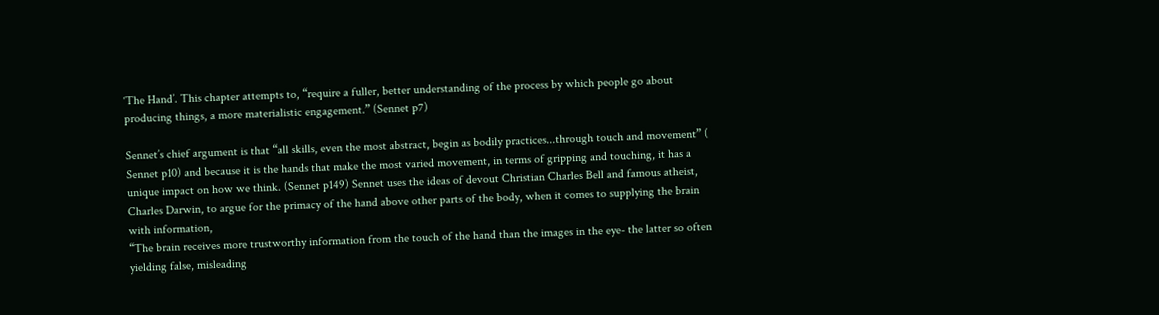‘The Hand’. This chapter attempts to, “require a fuller, better understanding of the process by which people go about producing things, a more materialistic engagement.” (Sennet p7)

Sennet’s chief argument is that “all skills, even the most abstract, begin as bodily practices...through touch and movement” ( Sennet p10) and because it is the hands that make the most varied movement, in terms of gripping and touching, it has a unique impact on how we think. (Sennet p149) Sennet uses the ideas of devout Christian Charles Bell and famous atheist, Charles Darwin, to argue for the primacy of the hand above other parts of the body, when it comes to supplying the brain with information,
“The brain receives more trustworthy information from the touch of the hand than the images in the eye- the latter so often yielding false, misleading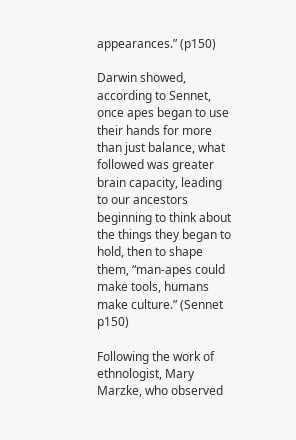appearances.” (p150)

Darwin showed, according to Sennet, once apes began to use their hands for more than just balance, what followed was greater brain capacity, leading to our ancestors beginning to think about the things they began to hold, then to shape them, “man-apes could make tools, humans make culture.” (Sennet p150)

Following the work of ethnologist, Mary Marzke, who observed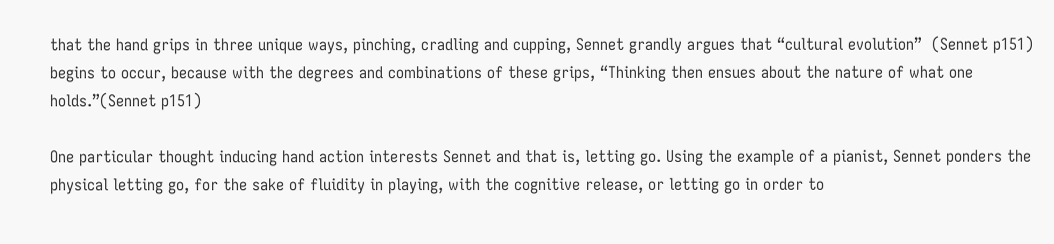that the hand grips in three unique ways, pinching, cradling and cupping, Sennet grandly argues that “cultural evolution”  (Sennet p151) begins to occur, because with the degrees and combinations of these grips, “Thinking then ensues about the nature of what one holds.”(Sennet p151)

One particular thought inducing hand action interests Sennet and that is, letting go. Using the example of a pianist, Sennet ponders the physical letting go, for the sake of fluidity in playing, with the cognitive release, or letting go in order to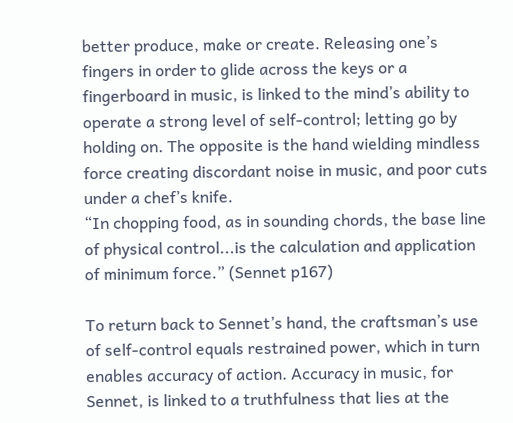better produce, make or create. Releasing one’s fingers in order to glide across the keys or a fingerboard in music, is linked to the mind’s ability to operate a strong level of self-control; letting go by holding on. The opposite is the hand wielding mindless force creating discordant noise in music, and poor cuts under a chef’s knife.
“In chopping food, as in sounding chords, the base line of physical control...is the calculation and application of minimum force.” (Sennet p167)

To return back to Sennet’s hand, the craftsman’s use of self-control equals restrained power, which in turn enables accuracy of action. Accuracy in music, for Sennet, is linked to a truthfulness that lies at the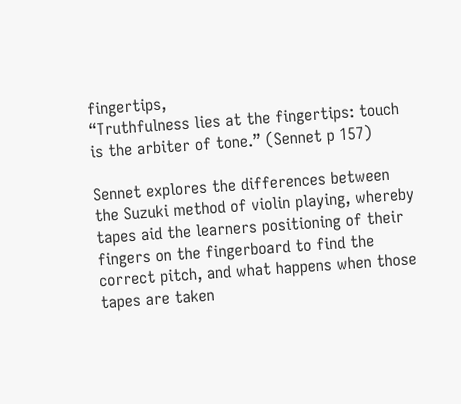fingertips,
“Truthfulness lies at the fingertips: touch is the arbiter of tone.” (Sennet p 157)

Sennet explores the differences between the Suzuki method of violin playing, whereby tapes aid the learners positioning of their fingers on the fingerboard to find the correct pitch, and what happens when those tapes are taken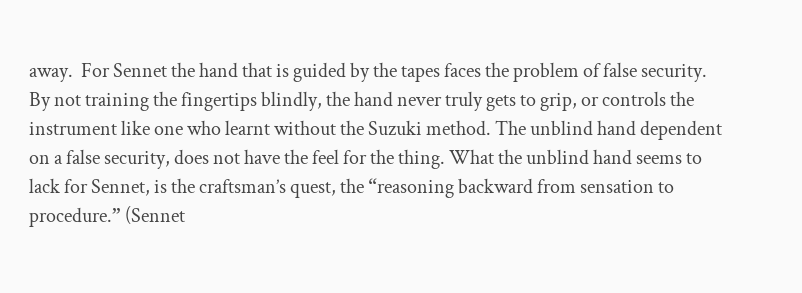away.  For Sennet the hand that is guided by the tapes faces the problem of false security. By not training the fingertips blindly, the hand never truly gets to grip, or controls the instrument like one who learnt without the Suzuki method. The unblind hand dependent on a false security, does not have the feel for the thing. What the unblind hand seems to lack for Sennet, is the craftsman’s quest, the “reasoning backward from sensation to procedure.” (Sennet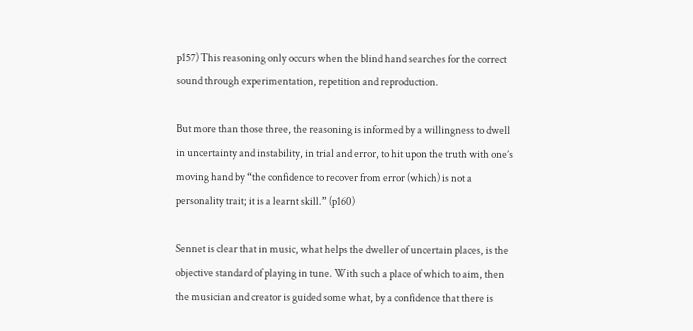p157) This reasoning only occurs when the blind hand searches for the correct sound through experimentation, repetition and reproduction.

But more than those three, the reasoning is informed by a willingness to dwell in uncertainty and instability, in trial and error, to hit upon the truth with one’s moving hand by “the confidence to recover from error (which) is not a personality trait; it is a learnt skill.” (p160)

Sennet is clear that in music, what helps the dweller of uncertain places, is the objective standard of playing in tune. With such a place of which to aim, then the musician and creator is guided some what, by a confidence that there is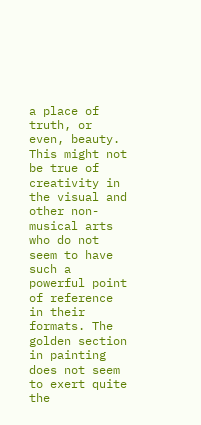a place of truth, or even, beauty. This might not be true of creativity in the visual and other non-musical arts who do not seem to have such a powerful point of reference in their formats. The golden section in painting does not seem to exert quite the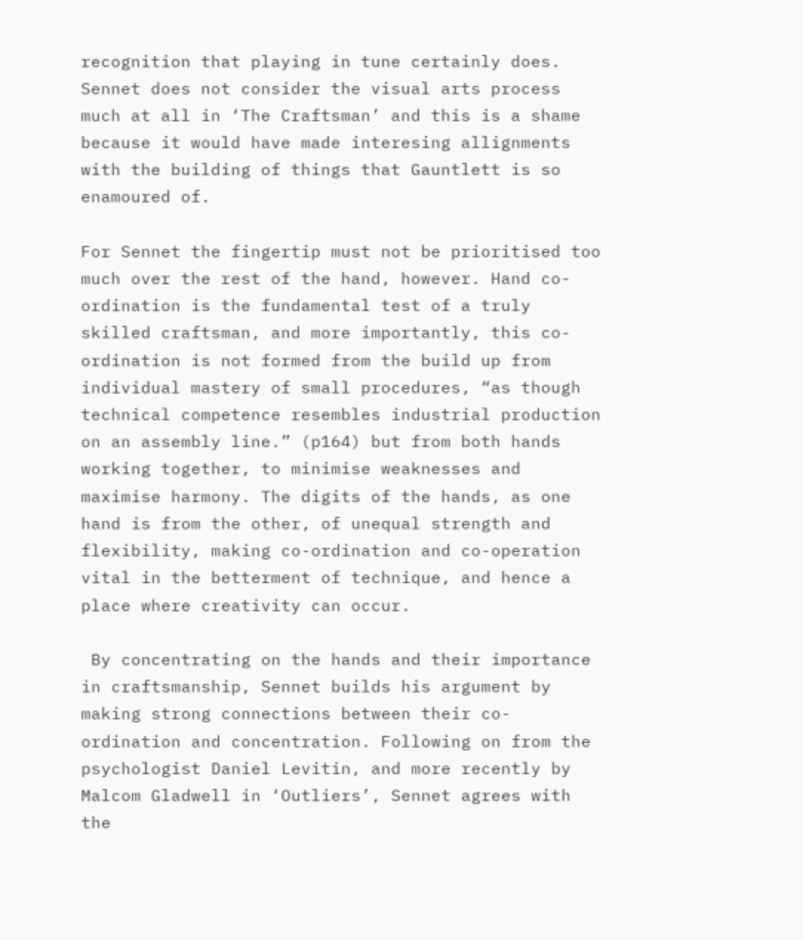recognition that playing in tune certainly does. Sennet does not consider the visual arts process much at all in ‘The Craftsman’ and this is a shame because it would have made interesing allignments with the building of things that Gauntlett is so enamoured of.

For Sennet the fingertip must not be prioritised too much over the rest of the hand, however. Hand co-ordination is the fundamental test of a truly skilled craftsman, and more importantly, this co-ordination is not formed from the build up from individual mastery of small procedures, “as though technical competence resembles industrial production on an assembly line.” (p164) but from both hands working together, to minimise weaknesses and maximise harmony. The digits of the hands, as one hand is from the other, of unequal strength and flexibility, making co-ordination and co-operation vital in the betterment of technique, and hence a place where creativity can occur.

 By concentrating on the hands and their importance in craftsmanship, Sennet builds his argument by making strong connections between their co-ordination and concentration. Following on from the psychologist Daniel Levitin, and more recently by Malcom Gladwell in ‘Outliers’, Sennet agrees with the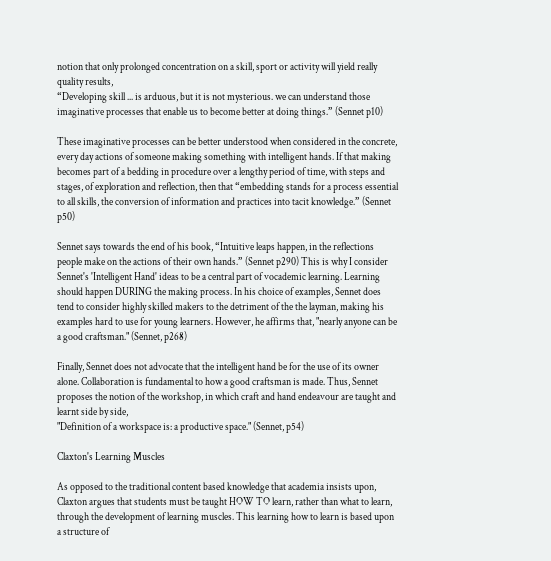notion that only prolonged concentration on a skill, sport or activity will yield really quality results,
“Developing skill ... is arduous, but it is not mysterious. we can understand those imaginative processes that enable us to become better at doing things.” (Sennet p10)

These imaginative processes can be better understood when considered in the concrete, every day actions of someone making something with intelligent hands. If that making becomes part of a bedding in procedure over a lengthy period of time, with steps and stages, of exploration and reflection, then that “embedding stands for a process essential to all skills, the conversion of information and practices into tacit knowledge.” (Sennet p50)

Sennet says towards the end of his book, “Intuitive leaps happen, in the reflections people make on the actions of their own hands.” (Sennet p290) This is why I consider Sennet's 'Intelligent Hand' ideas to be a central part of vocademic learning. Learning should happen DURING the making process. In his choice of examples, Sennet does tend to consider highly skilled makers to the detriment of the the layman, making his examples hard to use for young learners. However, he affirms that, "nearly anyone can be a good craftsman." (Sennet, p268)

Finally, Sennet does not advocate that the intelligent hand be for the use of its owner alone. Collaboration is fundamental to how a good craftsman is made. Thus, Sennet proposes the notion of the workshop, in which craft and hand endeavour are taught and learnt side by side,
"Definition of a workspace is: a productive space." (Sennet, p54)

Claxton's Learning Muscles

As opposed to the traditional content based knowledge that academia insists upon, Claxton argues that students must be taught HOW TO learn, rather than what to learn, through the development of learning muscles. This learning how to learn is based upon a structure of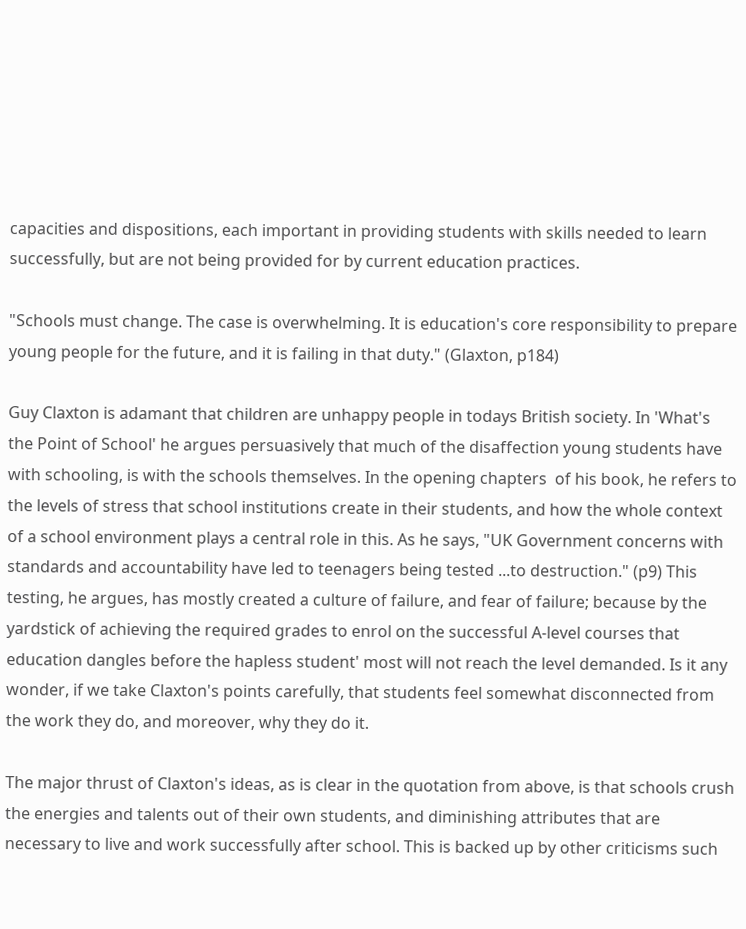capacities and dispositions, each important in providing students with skills needed to learn successfully, but are not being provided for by current education practices.

"Schools must change. The case is overwhelming. It is education's core responsibility to prepare young people for the future, and it is failing in that duty." (Glaxton, p184)

Guy Claxton is adamant that children are unhappy people in todays British society. In 'What's the Point of School' he argues persuasively that much of the disaffection young students have with schooling, is with the schools themselves. In the opening chapters  of his book, he refers to the levels of stress that school institutions create in their students, and how the whole context of a school environment plays a central role in this. As he says, "UK Government concerns with standards and accountability have led to teenagers being tested ...to destruction." (p9) This testing, he argues, has mostly created a culture of failure, and fear of failure; because by the yardstick of achieving the required grades to enrol on the successful A-level courses that education dangles before the hapless student' most will not reach the level demanded. Is it any wonder, if we take Claxton's points carefully, that students feel somewhat disconnected from the work they do, and moreover, why they do it.

The major thrust of Claxton's ideas, as is clear in the quotation from above, is that schools crush the energies and talents out of their own students, and diminishing attributes that are necessary to live and work successfully after school. This is backed up by other criticisms such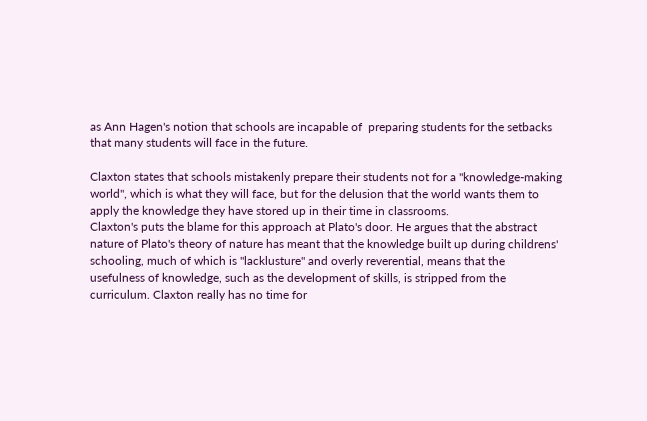as Ann Hagen's notion that schools are incapable of  preparing students for the setbacks that many students will face in the future.

Claxton states that schools mistakenly prepare their students not for a "knowledge-making world", which is what they will face, but for the delusion that the world wants them to apply the knowledge they have stored up in their time in classrooms.
Claxton's puts the blame for this approach at Plato's door. He argues that the abstract nature of Plato's theory of nature has meant that the knowledge built up during childrens' schooling, much of which is "lacklusture" and overly reverential, means that the usefulness of knowledge, such as the development of skills, is stripped from the curriculum. Claxton really has no time for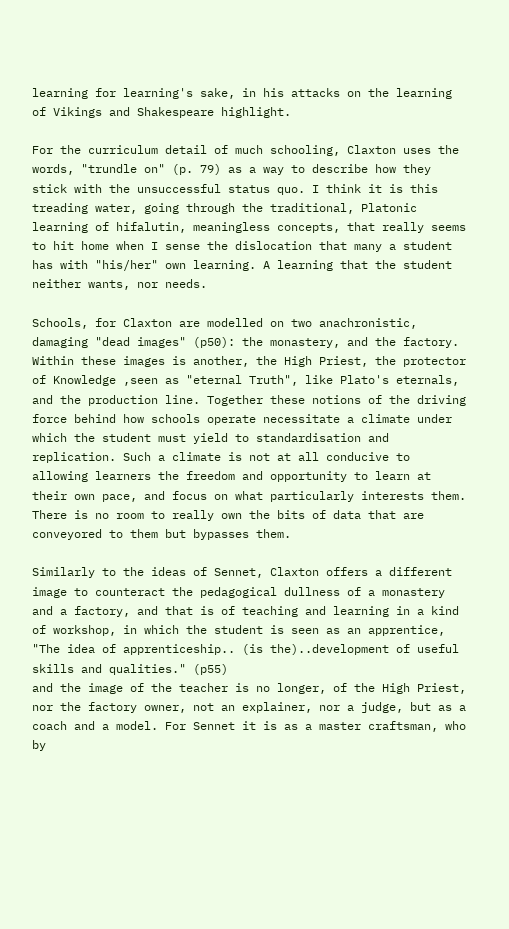learning for learning's sake, in his attacks on the learning of Vikings and Shakespeare highlight.

For the curriculum detail of much schooling, Claxton uses the words, "trundle on" (p. 79) as a way to describe how they stick with the unsuccessful status quo. I think it is this treading water, going through the traditional, Platonic learning of hifalutin, meaningless concepts, that really seems to hit home when I sense the dislocation that many a student has with "his/her" own learning. A learning that the student neither wants, nor needs.

Schools, for Claxton are modelled on two anachronistic, damaging "dead images" (p50): the monastery, and the factory. Within these images is another, the High Priest, the protector of Knowledge ,seen as "eternal Truth", like Plato's eternals, and the production line. Together these notions of the driving force behind how schools operate necessitate a climate under which the student must yield to standardisation and replication. Such a climate is not at all conducive to allowing learners the freedom and opportunity to learn at their own pace, and focus on what particularly interests them. There is no room to really own the bits of data that are conveyored to them but bypasses them.

Similarly to the ideas of Sennet, Claxton offers a different image to counteract the pedagogical dullness of a monastery and a factory, and that is of teaching and learning in a kind of workshop, in which the student is seen as an apprentice,
"The idea of apprenticeship.. (is the)..development of useful skills and qualities." (p55)
and the image of the teacher is no longer, of the High Priest, nor the factory owner, not an explainer, nor a judge, but as a coach and a model. For Sennet it is as a master craftsman, who by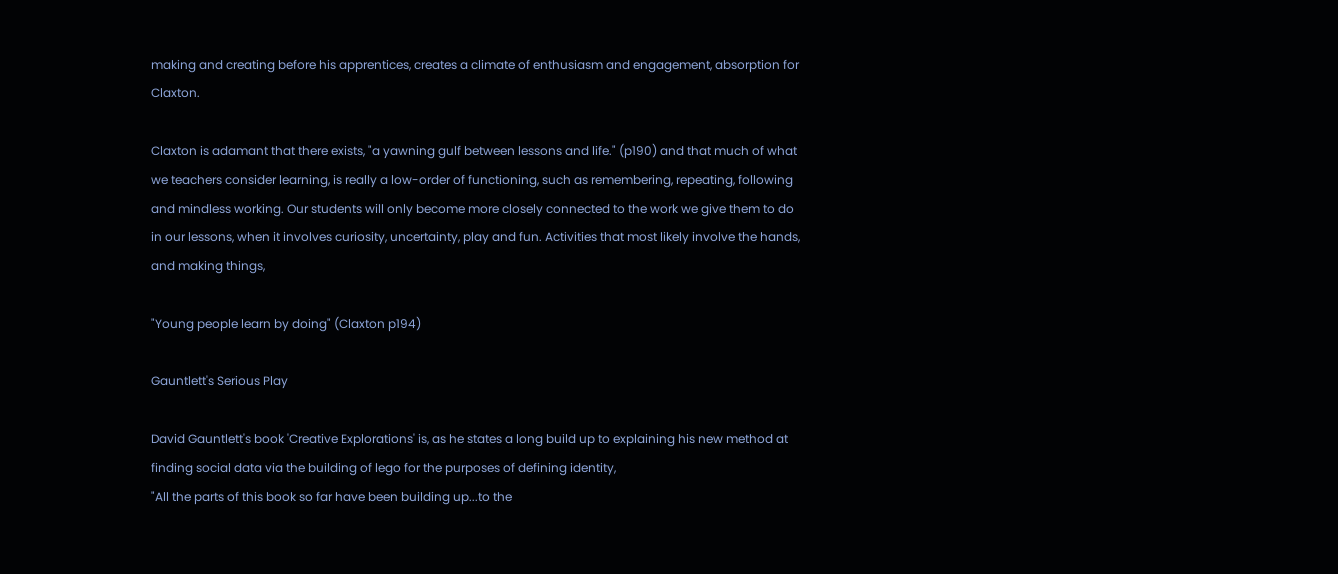making and creating before his apprentices, creates a climate of enthusiasm and engagement, absorption for Claxton.

Claxton is adamant that there exists, "a yawning gulf between lessons and life." (p190) and that much of what we teachers consider learning, is really a low-order of functioning, such as remembering, repeating, following and mindless working. Our students will only become more closely connected to the work we give them to do in our lessons, when it involves curiosity, uncertainty, play and fun. Activities that most likely involve the hands, and making things,

"Young people learn by doing" (Claxton p194)

Gauntlett's Serious Play

David Gauntlett's book 'Creative Explorations' is, as he states a long build up to explaining his new method at finding social data via the building of lego for the purposes of defining identity,
"All the parts of this book so far have been building up...to the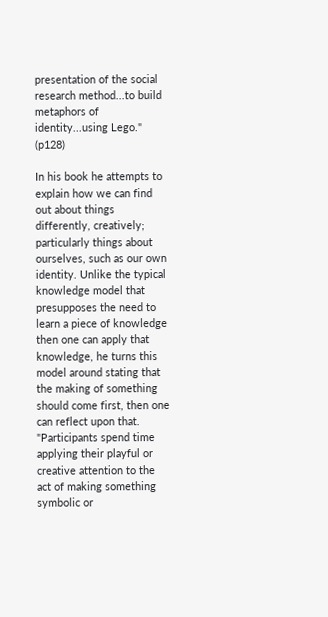presentation of the social research method...to build metaphors of identity...using Lego." (p128)

In his book he attempts to explain how we can find out about things differently, creatively; particularly things about ourselves, such as our own identity. Unlike the typical knowledge model that presupposes the need to learn a piece of knowledge then one can apply that knowledge, he turns this model around stating that the making of something should come first, then one can reflect upon that.
"Participants spend time applying their playful or creative attention to the act of making something symbolic or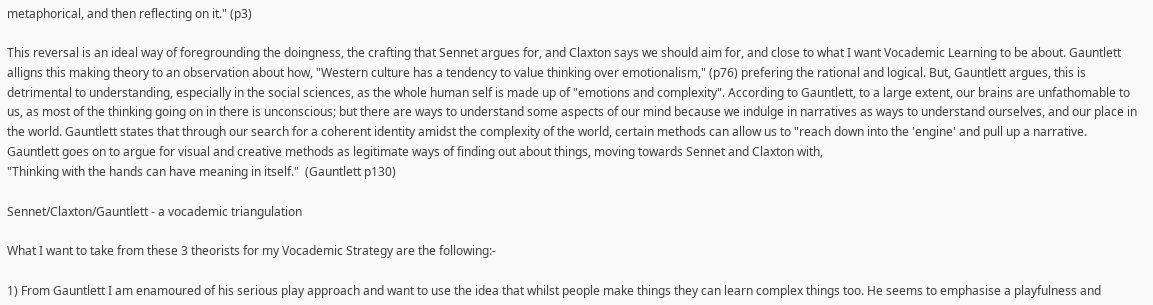metaphorical, and then reflecting on it." (p3)

This reversal is an ideal way of foregrounding the doingness, the crafting that Sennet argues for, and Claxton says we should aim for, and close to what I want Vocademic Learning to be about. Gauntlett alligns this making theory to an observation about how, "Western culture has a tendency to value thinking over emotionalism," (p76) prefering the rational and logical. But, Gauntlett argues, this is detrimental to understanding, especially in the social sciences, as the whole human self is made up of "emotions and complexity". According to Gauntlett, to a large extent, our brains are unfathomable to us, as most of the thinking going on in there is unconscious; but there are ways to understand some aspects of our mind because we indulge in narratives as ways to understand ourselves, and our place in the world. Gauntlett states that through our search for a coherent identity amidst the complexity of the world, certain methods can allow us to "reach down into the 'engine' and pull up a narrative.
Gauntlett goes on to argue for visual and creative methods as legitimate ways of finding out about things, moving towards Sennet and Claxton with,
"Thinking with the hands can have meaning in itself."  (Gauntlett p130)

Sennet/Claxton/Gauntlett - a vocademic triangulation

What I want to take from these 3 theorists for my Vocademic Strategy are the following:-

1) From Gauntlett I am enamoured of his serious play approach and want to use the idea that whilst people make things they can learn complex things too. He seems to emphasise a playfulness and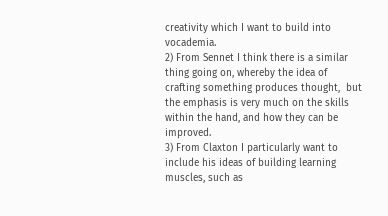creativity which I want to build into vocademia.
2) From Sennet I think there is a similar thing going on, whereby the idea of crafting something produces thought,  but the emphasis is very much on the skills within the hand, and how they can be improved.
3) From Claxton I particularly want to include his ideas of building learning muscles, such as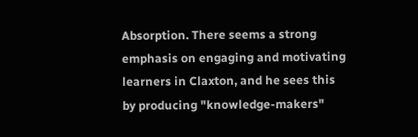Absorption. There seems a strong emphasis on engaging and motivating learners in Claxton, and he sees this by producing "knowledge-makers"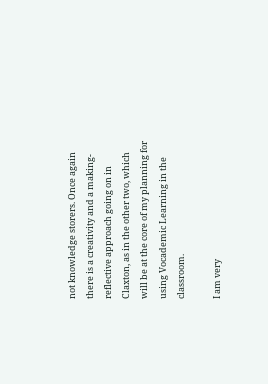not knowledge storers. Once again there is a creativity and a making-reflective approach going on in Claxton, as in the other two, which will be at the core of my planning for using Vocademic Learning in the classroom.

I am very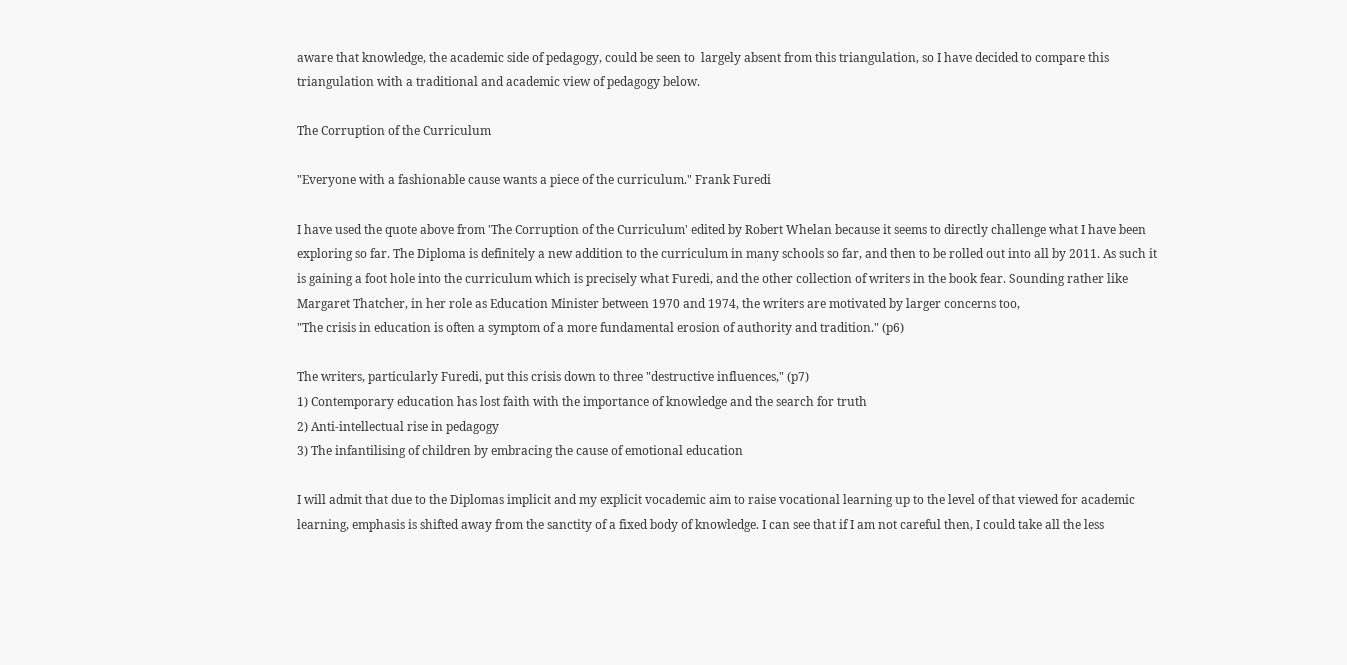aware that knowledge, the academic side of pedagogy, could be seen to  largely absent from this triangulation, so I have decided to compare this triangulation with a traditional and academic view of pedagogy below.

The Corruption of the Curriculum

"Everyone with a fashionable cause wants a piece of the curriculum." Frank Furedi

I have used the quote above from 'The Corruption of the Curriculum' edited by Robert Whelan because it seems to directly challenge what I have been exploring so far. The Diploma is definitely a new addition to the curriculum in many schools so far, and then to be rolled out into all by 2011. As such it is gaining a foot hole into the curriculum which is precisely what Furedi, and the other collection of writers in the book fear. Sounding rather like Margaret Thatcher, in her role as Education Minister between 1970 and 1974, the writers are motivated by larger concerns too,
"The crisis in education is often a symptom of a more fundamental erosion of authority and tradition." (p6)

The writers, particularly Furedi, put this crisis down to three "destructive influences," (p7)
1) Contemporary education has lost faith with the importance of knowledge and the search for truth
2) Anti-intellectual rise in pedagogy
3) The infantilising of children by embracing the cause of emotional education

I will admit that due to the Diplomas implicit and my explicit vocademic aim to raise vocational learning up to the level of that viewed for academic learning, emphasis is shifted away from the sanctity of a fixed body of knowledge. I can see that if I am not careful then, I could take all the less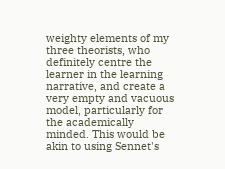weighty elements of my three theorists, who definitely centre the learner in the learning narrative, and create a very empty and vacuous model, particularly for the academically minded. This would be akin to using Sennet's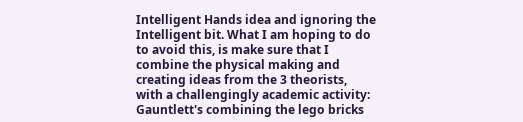Intelligent Hands idea and ignoring the Intelligent bit. What I am hoping to do to avoid this, is make sure that I combine the physical making and creating ideas from the 3 theorists, with a challengingly academic activity: Gauntlett's combining the lego bricks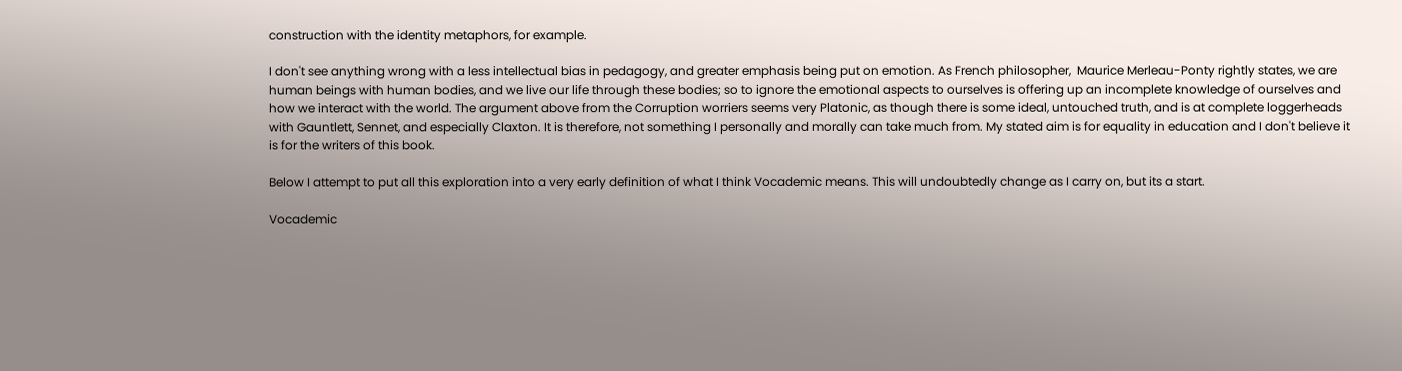construction with the identity metaphors, for example.

I don't see anything wrong with a less intellectual bias in pedagogy, and greater emphasis being put on emotion. As French philosopher,  Maurice Merleau-Ponty rightly states, we are human beings with human bodies, and we live our life through these bodies; so to ignore the emotional aspects to ourselves is offering up an incomplete knowledge of ourselves and how we interact with the world. The argument above from the Corruption worriers seems very Platonic, as though there is some ideal, untouched truth, and is at complete loggerheads with Gauntlett, Sennet, and especially Claxton. It is therefore, not something I personally and morally can take much from. My stated aim is for equality in education and I don't believe it is for the writers of this book.

Below I attempt to put all this exploration into a very early definition of what I think Vocademic means. This will undoubtedly change as I carry on, but its a start.

Vocademic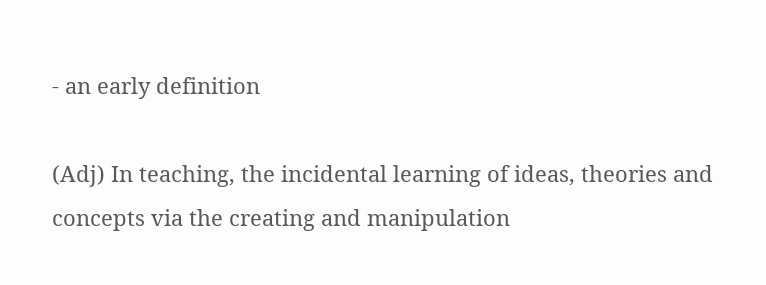- an early definition

(Adj) In teaching, the incidental learning of ideas, theories and concepts via the creating and manipulation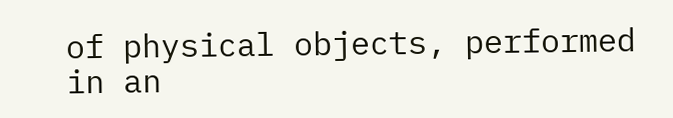of physical objects, performed in an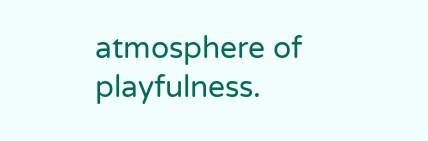atmosphere of playfulness.